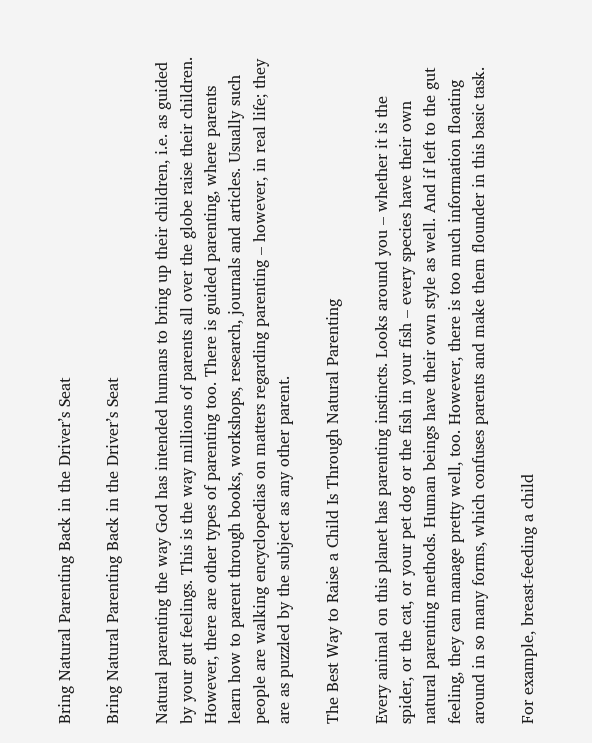Bring Natural Parenting Back in the Driver’s Seat

Bring Natural Parenting Back in the Driver’s Seat

Natural parenting the way God has intended humans to bring up their children, i.e. as guided by your gut feelings. This is the way millions of parents all over the globe raise their children. However, there are other types of parenting too. There is guided parenting, where parents learn how to parent through books, workshops, research, journals and articles. Usually such people are walking encyclopedias on matters regarding parenting – however, in real life; they are as puzzled by the subject as any other parent.

The Best Way to Raise a Child Is Through Natural Parenting

Every animal on this planet has parenting instincts. Looks around you – whether it is the spider, or the cat, or your pet dog or the fish in your fish – every species have their own natural parenting methods. Human beings have their own style as well. And if left to the gut feeling, they can manage pretty well, too. However, there is too much information floating around in so many forms, which confuses parents and make them flounder in this basic task.

For example, breast-feeding a child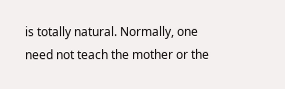is totally natural. Normally, one need not teach the mother or the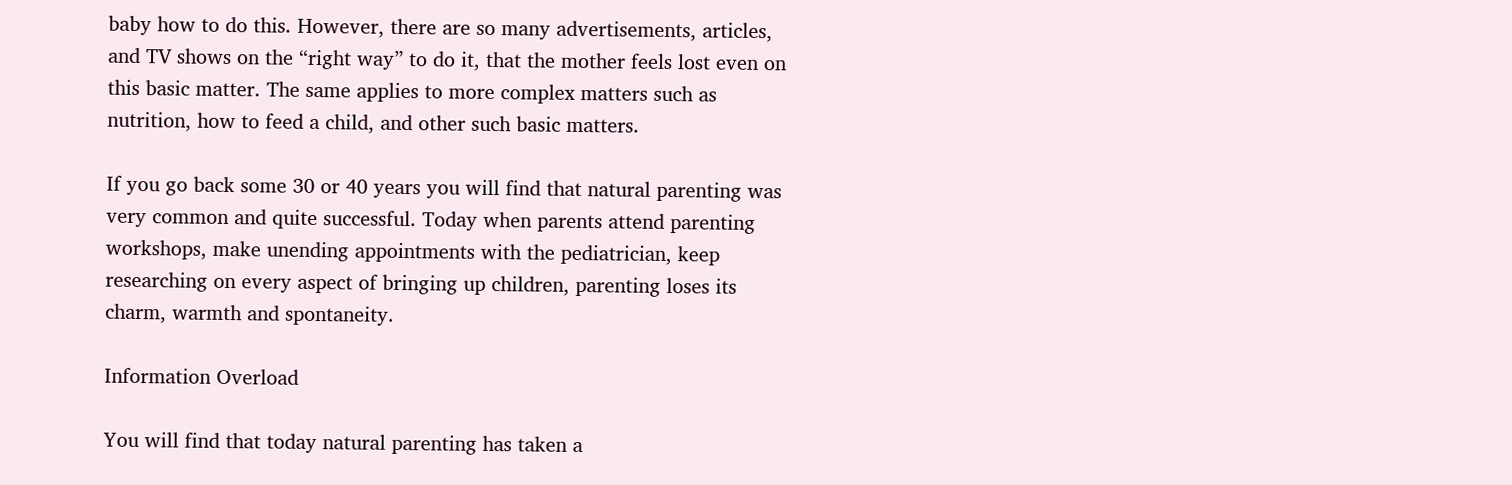baby how to do this. However, there are so many advertisements, articles, and TV shows on the “right way” to do it, that the mother feels lost even on this basic matter. The same applies to more complex matters such as nutrition, how to feed a child, and other such basic matters.

If you go back some 30 or 40 years you will find that natural parenting was very common and quite successful. Today when parents attend parenting workshops, make unending appointments with the pediatrician, keep researching on every aspect of bringing up children, parenting loses its charm, warmth and spontaneity.

Information Overload

You will find that today natural parenting has taken a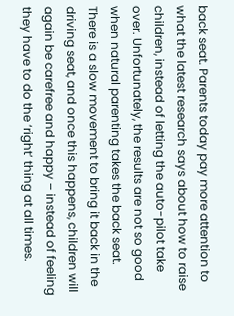back seat. Parents today pay more attention to what the latest research says about how to raise children, instead of letting the auto-pilot take over. Unfortunately, the results are not so good when natural parenting takes the back seat. There is a slow movement to bring it back in the driving seat, and once this happens, children will again be carefree and happy – instead of feeling they have to do the ‘right’ thing at all times.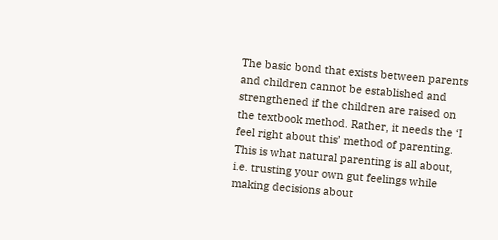The basic bond that exists between parents and children cannot be established and strengthened if the children are raised on the textbook method. Rather, it needs the ‘I feel right about this’ method of parenting. This is what natural parenting is all about, i.e. trusting your own gut feelings while making decisions about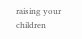raising your children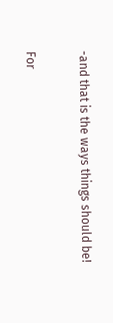-and that is the ways things should be!

For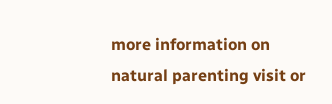more information on natural parenting visit or